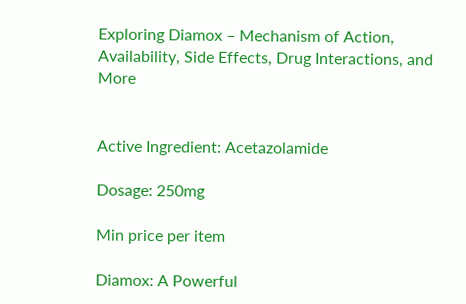Exploring Diamox – Mechanism of Action, Availability, Side Effects, Drug Interactions, and More


Active Ingredient: Acetazolamide

Dosage: 250mg

Min price per item

Diamox: A Powerful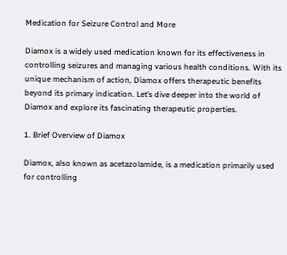Medication for Seizure Control and More

Diamox is a widely used medication known for its effectiveness in controlling seizures and managing various health conditions. With its unique mechanism of action, Diamox offers therapeutic benefits beyond its primary indication. Let’s dive deeper into the world of Diamox and explore its fascinating therapeutic properties.

1. Brief Overview of Diamox

Diamox, also known as acetazolamide, is a medication primarily used for controlling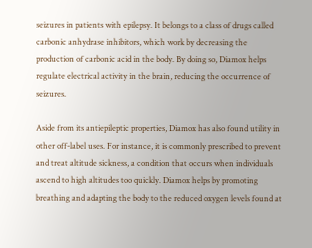seizures in patients with epilepsy. It belongs to a class of drugs called carbonic anhydrase inhibitors, which work by decreasing the production of carbonic acid in the body. By doing so, Diamox helps regulate electrical activity in the brain, reducing the occurrence of seizures.

Aside from its antiepileptic properties, Diamox has also found utility in other off-label uses. For instance, it is commonly prescribed to prevent and treat altitude sickness, a condition that occurs when individuals ascend to high altitudes too quickly. Diamox helps by promoting breathing and adapting the body to the reduced oxygen levels found at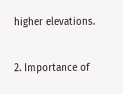higher elevations.

2. Importance of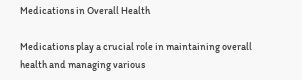Medications in Overall Health

Medications play a crucial role in maintaining overall health and managing various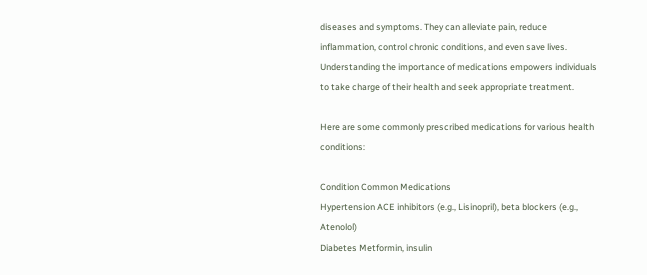diseases and symptoms. They can alleviate pain, reduce inflammation, control chronic conditions, and even save lives. Understanding the importance of medications empowers individuals to take charge of their health and seek appropriate treatment.

Here are some commonly prescribed medications for various health conditions:

Condition Common Medications
Hypertension ACE inhibitors (e.g., Lisinopril), beta blockers (e.g., Atenolol)
Diabetes Metformin, insulin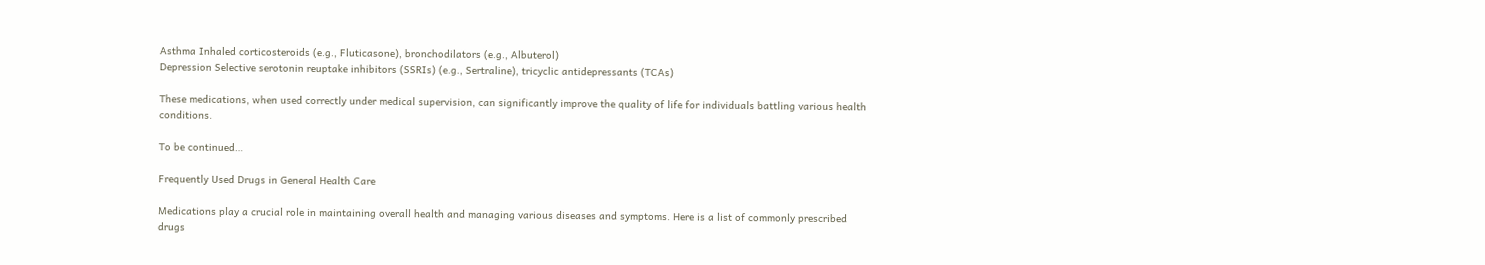Asthma Inhaled corticosteroids (e.g., Fluticasone), bronchodilators (e.g., Albuterol)
Depression Selective serotonin reuptake inhibitors (SSRIs) (e.g., Sertraline), tricyclic antidepressants (TCAs)

These medications, when used correctly under medical supervision, can significantly improve the quality of life for individuals battling various health conditions.

To be continued…

Frequently Used Drugs in General Health Care

Medications play a crucial role in maintaining overall health and managing various diseases and symptoms. Here is a list of commonly prescribed drugs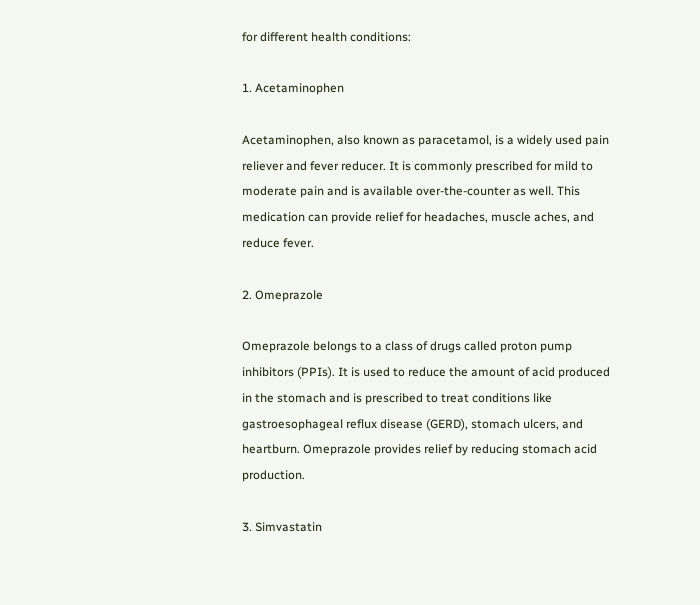for different health conditions:

1. Acetaminophen

Acetaminophen, also known as paracetamol, is a widely used pain reliever and fever reducer. It is commonly prescribed for mild to moderate pain and is available over-the-counter as well. This medication can provide relief for headaches, muscle aches, and reduce fever.

2. Omeprazole

Omeprazole belongs to a class of drugs called proton pump inhibitors (PPIs). It is used to reduce the amount of acid produced in the stomach and is prescribed to treat conditions like gastroesophageal reflux disease (GERD), stomach ulcers, and heartburn. Omeprazole provides relief by reducing stomach acid production.

3. Simvastatin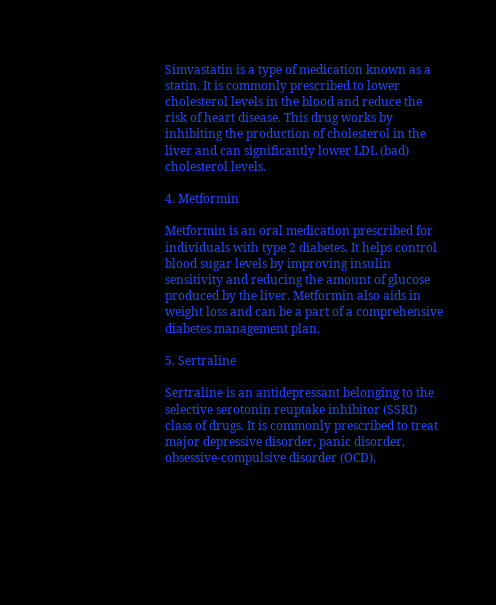Simvastatin is a type of medication known as a statin. It is commonly prescribed to lower cholesterol levels in the blood and reduce the risk of heart disease. This drug works by inhibiting the production of cholesterol in the liver and can significantly lower LDL (bad) cholesterol levels.

4. Metformin

Metformin is an oral medication prescribed for individuals with type 2 diabetes. It helps control blood sugar levels by improving insulin sensitivity and reducing the amount of glucose produced by the liver. Metformin also aids in weight loss and can be a part of a comprehensive diabetes management plan.

5. Sertraline

Sertraline is an antidepressant belonging to the selective serotonin reuptake inhibitor (SSRI) class of drugs. It is commonly prescribed to treat major depressive disorder, panic disorder, obsessive-compulsive disorder (OCD),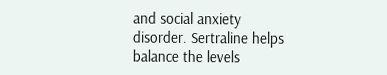and social anxiety disorder. Sertraline helps balance the levels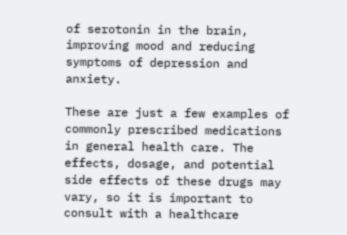of serotonin in the brain, improving mood and reducing symptoms of depression and anxiety.

These are just a few examples of commonly prescribed medications in general health care. The effects, dosage, and potential side effects of these drugs may vary, so it is important to consult with a healthcare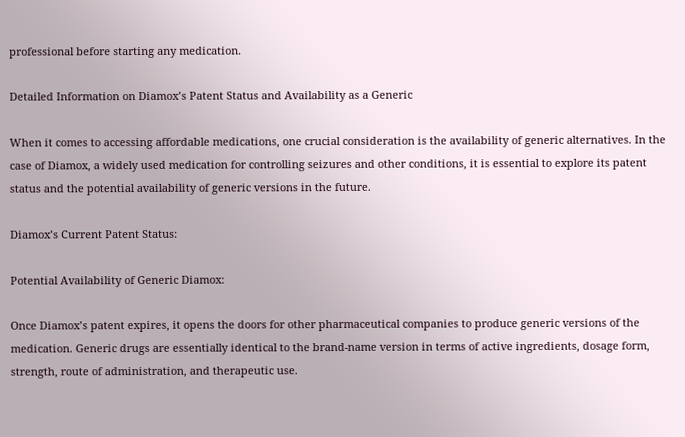professional before starting any medication.

Detailed Information on Diamox’s Patent Status and Availability as a Generic

When it comes to accessing affordable medications, one crucial consideration is the availability of generic alternatives. In the case of Diamox, a widely used medication for controlling seizures and other conditions, it is essential to explore its patent status and the potential availability of generic versions in the future.

Diamox’s Current Patent Status:

Potential Availability of Generic Diamox:

Once Diamox’s patent expires, it opens the doors for other pharmaceutical companies to produce generic versions of the medication. Generic drugs are essentially identical to the brand-name version in terms of active ingredients, dosage form, strength, route of administration, and therapeutic use.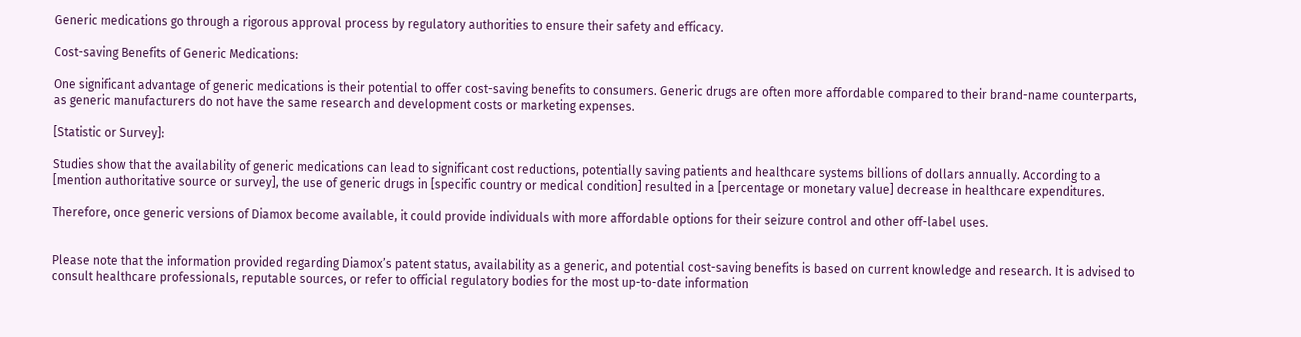Generic medications go through a rigorous approval process by regulatory authorities to ensure their safety and efficacy.

Cost-saving Benefits of Generic Medications:

One significant advantage of generic medications is their potential to offer cost-saving benefits to consumers. Generic drugs are often more affordable compared to their brand-name counterparts, as generic manufacturers do not have the same research and development costs or marketing expenses.

[Statistic or Survey]:

Studies show that the availability of generic medications can lead to significant cost reductions, potentially saving patients and healthcare systems billions of dollars annually. According to a [mention authoritative source or survey], the use of generic drugs in [specific country or medical condition] resulted in a [percentage or monetary value] decrease in healthcare expenditures.

Therefore, once generic versions of Diamox become available, it could provide individuals with more affordable options for their seizure control and other off-label uses.


Please note that the information provided regarding Diamox’s patent status, availability as a generic, and potential cost-saving benefits is based on current knowledge and research. It is advised to consult healthcare professionals, reputable sources, or refer to official regulatory bodies for the most up-to-date information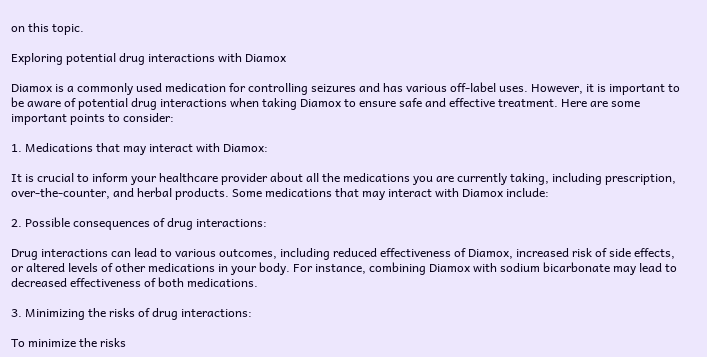on this topic.

Exploring potential drug interactions with Diamox

Diamox is a commonly used medication for controlling seizures and has various off-label uses. However, it is important to be aware of potential drug interactions when taking Diamox to ensure safe and effective treatment. Here are some important points to consider:

1. Medications that may interact with Diamox:

It is crucial to inform your healthcare provider about all the medications you are currently taking, including prescription, over-the-counter, and herbal products. Some medications that may interact with Diamox include:

2. Possible consequences of drug interactions:

Drug interactions can lead to various outcomes, including reduced effectiveness of Diamox, increased risk of side effects, or altered levels of other medications in your body. For instance, combining Diamox with sodium bicarbonate may lead to decreased effectiveness of both medications.

3. Minimizing the risks of drug interactions:

To minimize the risks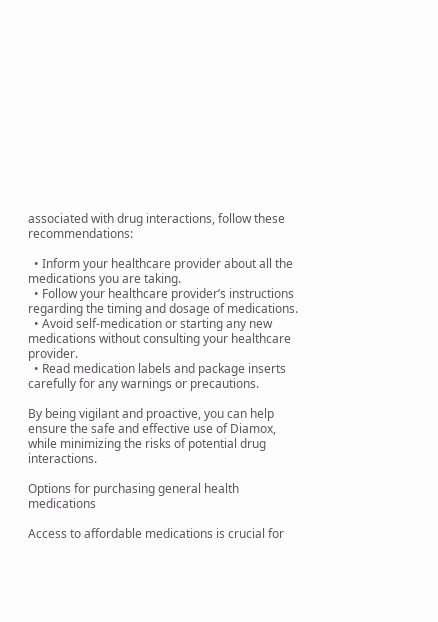associated with drug interactions, follow these recommendations:

  • Inform your healthcare provider about all the medications you are taking.
  • Follow your healthcare provider’s instructions regarding the timing and dosage of medications.
  • Avoid self-medication or starting any new medications without consulting your healthcare provider.
  • Read medication labels and package inserts carefully for any warnings or precautions.

By being vigilant and proactive, you can help ensure the safe and effective use of Diamox, while minimizing the risks of potential drug interactions.

Options for purchasing general health medications

Access to affordable medications is crucial for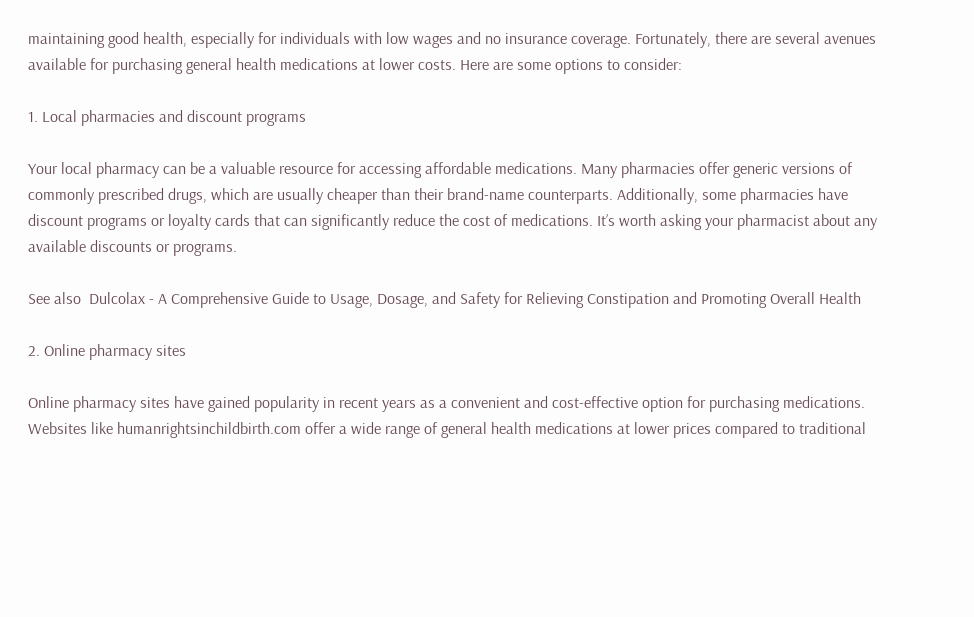maintaining good health, especially for individuals with low wages and no insurance coverage. Fortunately, there are several avenues available for purchasing general health medications at lower costs. Here are some options to consider:

1. Local pharmacies and discount programs

Your local pharmacy can be a valuable resource for accessing affordable medications. Many pharmacies offer generic versions of commonly prescribed drugs, which are usually cheaper than their brand-name counterparts. Additionally, some pharmacies have discount programs or loyalty cards that can significantly reduce the cost of medications. It’s worth asking your pharmacist about any available discounts or programs.

See also  Dulcolax - A Comprehensive Guide to Usage, Dosage, and Safety for Relieving Constipation and Promoting Overall Health

2. Online pharmacy sites

Online pharmacy sites have gained popularity in recent years as a convenient and cost-effective option for purchasing medications. Websites like humanrightsinchildbirth.com offer a wide range of general health medications at lower prices compared to traditional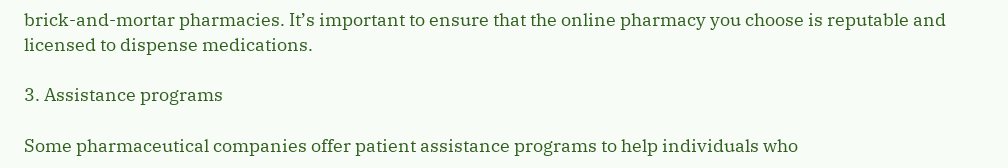brick-and-mortar pharmacies. It’s important to ensure that the online pharmacy you choose is reputable and licensed to dispense medications.

3. Assistance programs

Some pharmaceutical companies offer patient assistance programs to help individuals who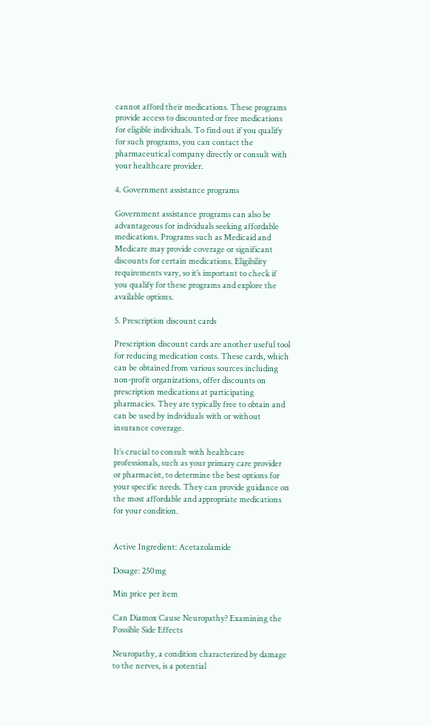cannot afford their medications. These programs provide access to discounted or free medications for eligible individuals. To find out if you qualify for such programs, you can contact the pharmaceutical company directly or consult with your healthcare provider.

4. Government assistance programs

Government assistance programs can also be advantageous for individuals seeking affordable medications. Programs such as Medicaid and Medicare may provide coverage or significant discounts for certain medications. Eligibility requirements vary, so it’s important to check if you qualify for these programs and explore the available options.

5. Prescription discount cards

Prescription discount cards are another useful tool for reducing medication costs. These cards, which can be obtained from various sources including non-profit organizations, offer discounts on prescription medications at participating pharmacies. They are typically free to obtain and can be used by individuals with or without insurance coverage.

It’s crucial to consult with healthcare professionals, such as your primary care provider or pharmacist, to determine the best options for your specific needs. They can provide guidance on the most affordable and appropriate medications for your condition.


Active Ingredient: Acetazolamide

Dosage: 250mg

Min price per item

Can Diamox Cause Neuropathy? Examining the Possible Side Effects

Neuropathy, a condition characterized by damage to the nerves, is a potential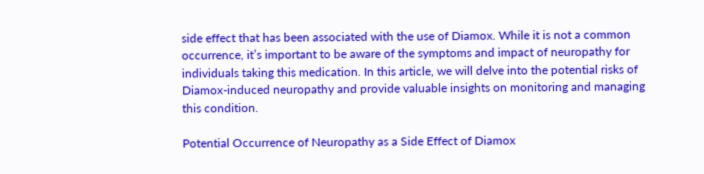side effect that has been associated with the use of Diamox. While it is not a common occurrence, it’s important to be aware of the symptoms and impact of neuropathy for individuals taking this medication. In this article, we will delve into the potential risks of Diamox-induced neuropathy and provide valuable insights on monitoring and managing this condition.

Potential Occurrence of Neuropathy as a Side Effect of Diamox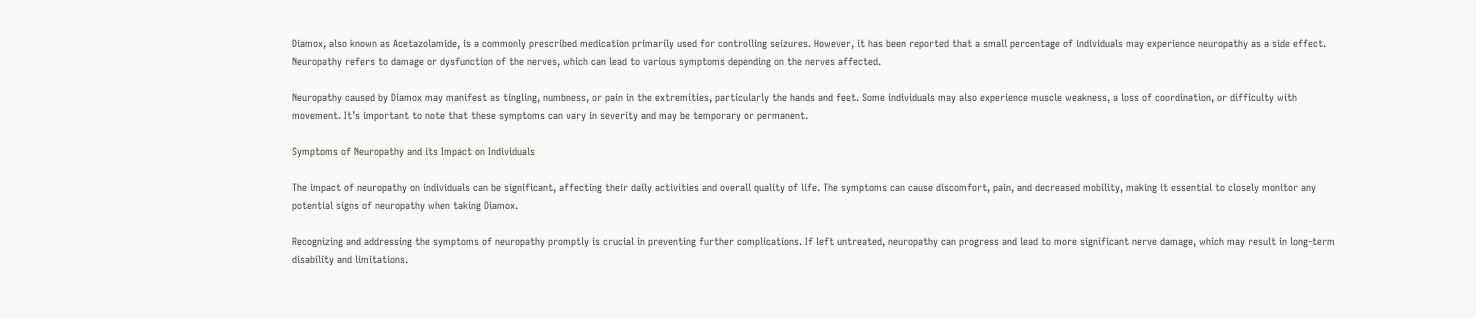Diamox, also known as Acetazolamide, is a commonly prescribed medication primarily used for controlling seizures. However, it has been reported that a small percentage of individuals may experience neuropathy as a side effect. Neuropathy refers to damage or dysfunction of the nerves, which can lead to various symptoms depending on the nerves affected.

Neuropathy caused by Diamox may manifest as tingling, numbness, or pain in the extremities, particularly the hands and feet. Some individuals may also experience muscle weakness, a loss of coordination, or difficulty with movement. It’s important to note that these symptoms can vary in severity and may be temporary or permanent.

Symptoms of Neuropathy and its Impact on Individuals

The impact of neuropathy on individuals can be significant, affecting their daily activities and overall quality of life. The symptoms can cause discomfort, pain, and decreased mobility, making it essential to closely monitor any potential signs of neuropathy when taking Diamox.

Recognizing and addressing the symptoms of neuropathy promptly is crucial in preventing further complications. If left untreated, neuropathy can progress and lead to more significant nerve damage, which may result in long-term disability and limitations.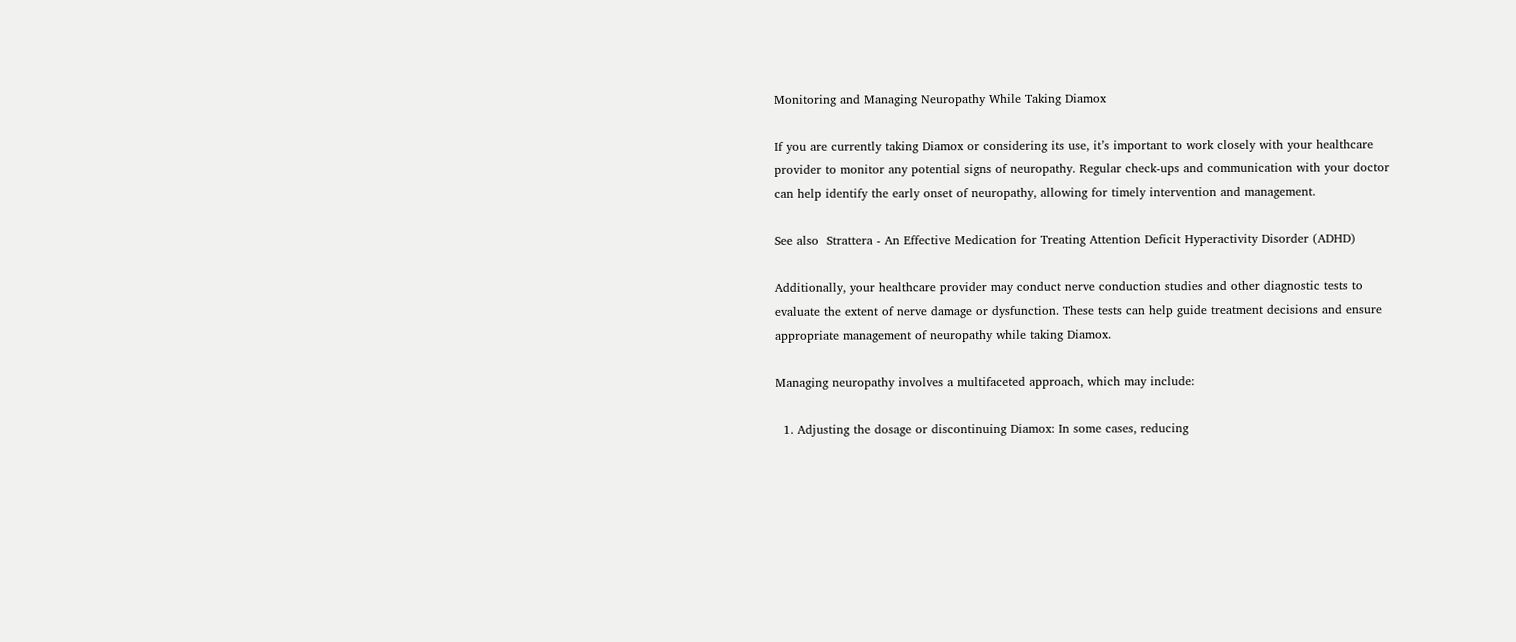Monitoring and Managing Neuropathy While Taking Diamox

If you are currently taking Diamox or considering its use, it’s important to work closely with your healthcare provider to monitor any potential signs of neuropathy. Regular check-ups and communication with your doctor can help identify the early onset of neuropathy, allowing for timely intervention and management.

See also  Strattera - An Effective Medication for Treating Attention Deficit Hyperactivity Disorder (ADHD)

Additionally, your healthcare provider may conduct nerve conduction studies and other diagnostic tests to evaluate the extent of nerve damage or dysfunction. These tests can help guide treatment decisions and ensure appropriate management of neuropathy while taking Diamox.

Managing neuropathy involves a multifaceted approach, which may include:

  1. Adjusting the dosage or discontinuing Diamox: In some cases, reducing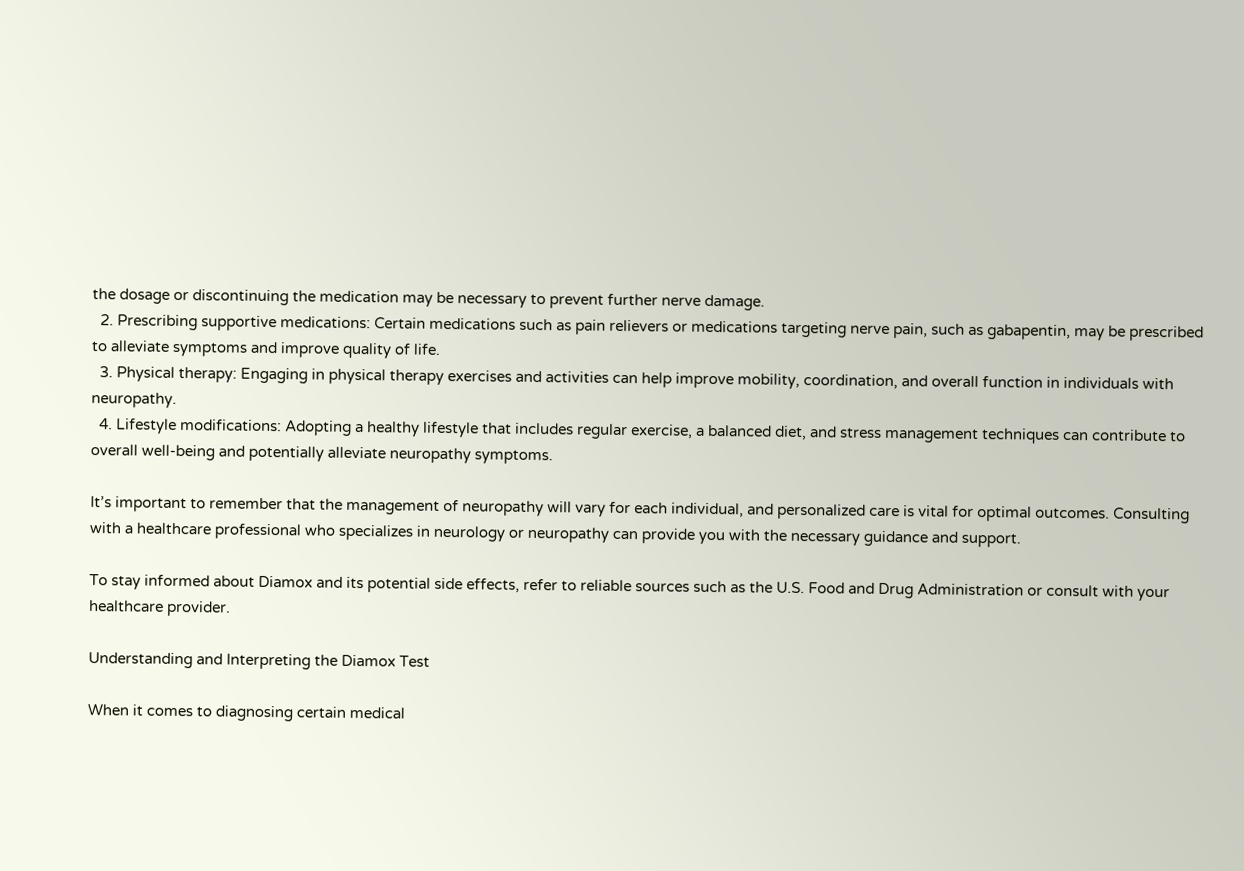the dosage or discontinuing the medication may be necessary to prevent further nerve damage.
  2. Prescribing supportive medications: Certain medications such as pain relievers or medications targeting nerve pain, such as gabapentin, may be prescribed to alleviate symptoms and improve quality of life.
  3. Physical therapy: Engaging in physical therapy exercises and activities can help improve mobility, coordination, and overall function in individuals with neuropathy.
  4. Lifestyle modifications: Adopting a healthy lifestyle that includes regular exercise, a balanced diet, and stress management techniques can contribute to overall well-being and potentially alleviate neuropathy symptoms.

It’s important to remember that the management of neuropathy will vary for each individual, and personalized care is vital for optimal outcomes. Consulting with a healthcare professional who specializes in neurology or neuropathy can provide you with the necessary guidance and support.

To stay informed about Diamox and its potential side effects, refer to reliable sources such as the U.S. Food and Drug Administration or consult with your healthcare provider.

Understanding and Interpreting the Diamox Test

When it comes to diagnosing certain medical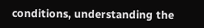conditions, understanding the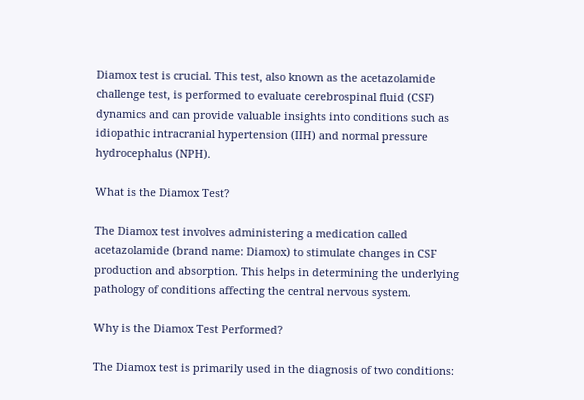Diamox test is crucial. This test, also known as the acetazolamide challenge test, is performed to evaluate cerebrospinal fluid (CSF) dynamics and can provide valuable insights into conditions such as idiopathic intracranial hypertension (IIH) and normal pressure hydrocephalus (NPH).

What is the Diamox Test?

The Diamox test involves administering a medication called acetazolamide (brand name: Diamox) to stimulate changes in CSF production and absorption. This helps in determining the underlying pathology of conditions affecting the central nervous system.

Why is the Diamox Test Performed?

The Diamox test is primarily used in the diagnosis of two conditions: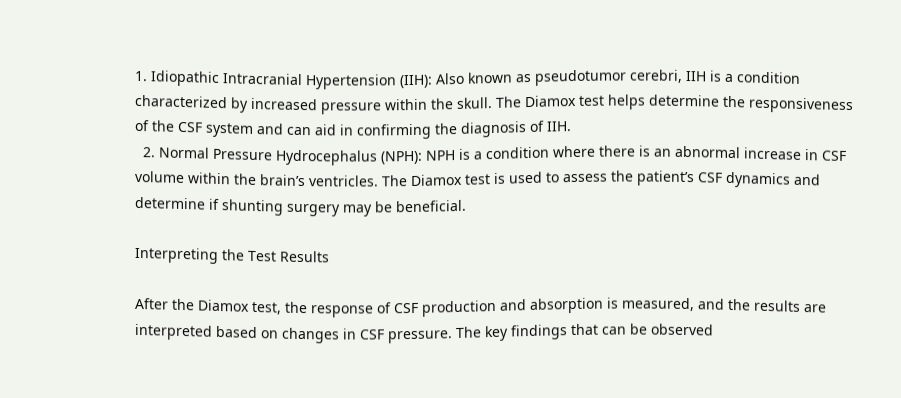1. Idiopathic Intracranial Hypertension (IIH): Also known as pseudotumor cerebri, IIH is a condition characterized by increased pressure within the skull. The Diamox test helps determine the responsiveness of the CSF system and can aid in confirming the diagnosis of IIH.
  2. Normal Pressure Hydrocephalus (NPH): NPH is a condition where there is an abnormal increase in CSF volume within the brain’s ventricles. The Diamox test is used to assess the patient’s CSF dynamics and determine if shunting surgery may be beneficial.

Interpreting the Test Results

After the Diamox test, the response of CSF production and absorption is measured, and the results are interpreted based on changes in CSF pressure. The key findings that can be observed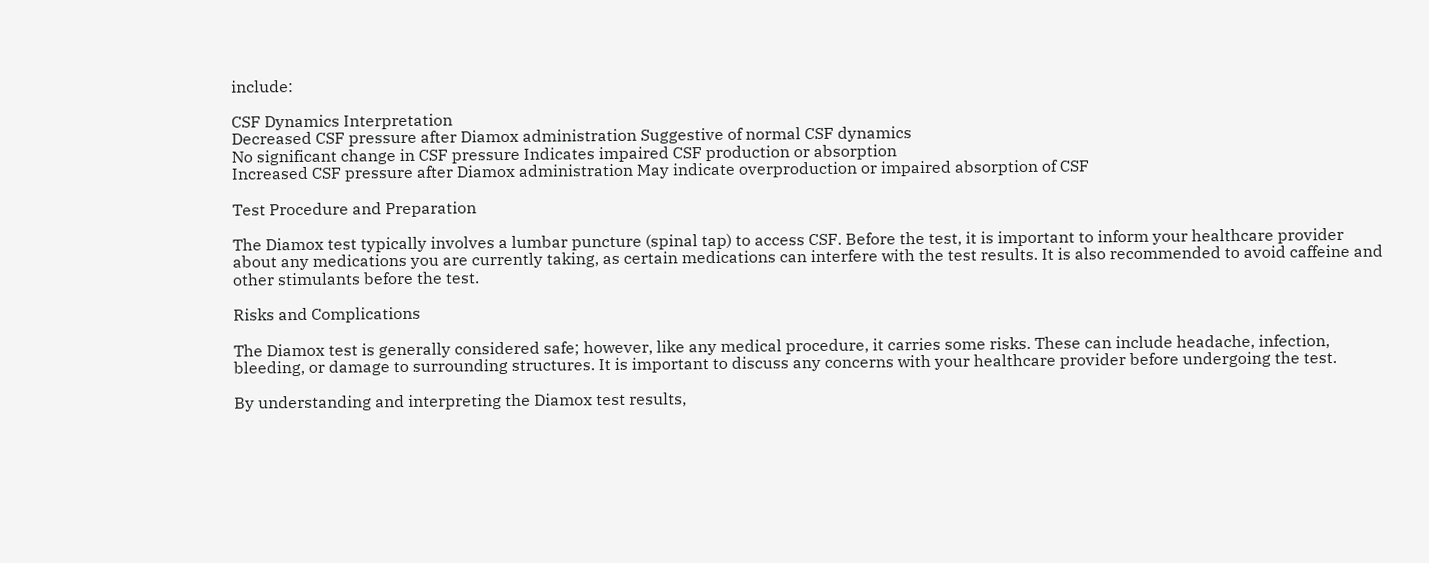include:

CSF Dynamics Interpretation
Decreased CSF pressure after Diamox administration Suggestive of normal CSF dynamics
No significant change in CSF pressure Indicates impaired CSF production or absorption
Increased CSF pressure after Diamox administration May indicate overproduction or impaired absorption of CSF

Test Procedure and Preparation

The Diamox test typically involves a lumbar puncture (spinal tap) to access CSF. Before the test, it is important to inform your healthcare provider about any medications you are currently taking, as certain medications can interfere with the test results. It is also recommended to avoid caffeine and other stimulants before the test.

Risks and Complications

The Diamox test is generally considered safe; however, like any medical procedure, it carries some risks. These can include headache, infection, bleeding, or damage to surrounding structures. It is important to discuss any concerns with your healthcare provider before undergoing the test.

By understanding and interpreting the Diamox test results,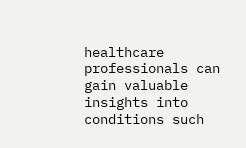healthcare professionals can gain valuable insights into conditions such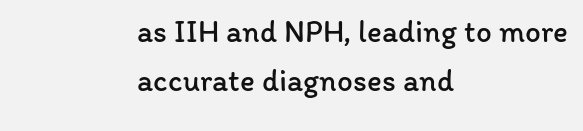as IIH and NPH, leading to more accurate diagnoses and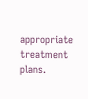appropriate treatment plans.